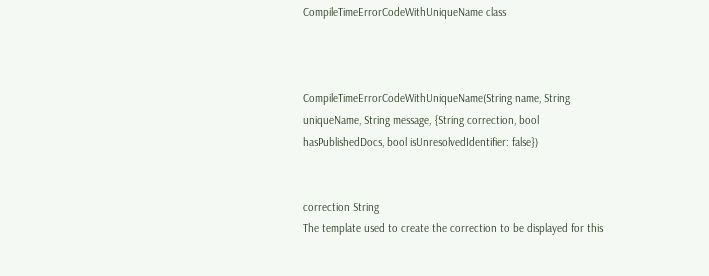CompileTimeErrorCodeWithUniqueName class



CompileTimeErrorCodeWithUniqueName(String name, String uniqueName, String message, {String correction, bool hasPublishedDocs, bool isUnresolvedIdentifier: false})


correction String
The template used to create the correction to be displayed for this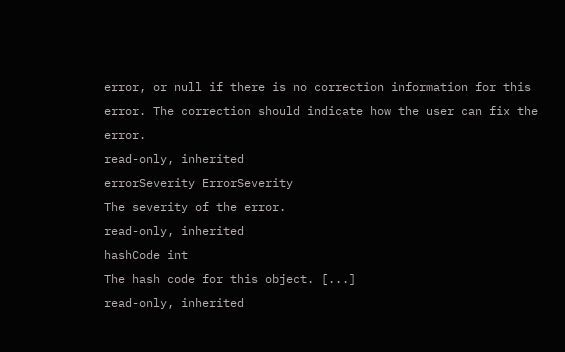error, or null if there is no correction information for this error. The correction should indicate how the user can fix the error.
read-only, inherited
errorSeverity ErrorSeverity
The severity of the error.
read-only, inherited
hashCode int
The hash code for this object. [...]
read-only, inherited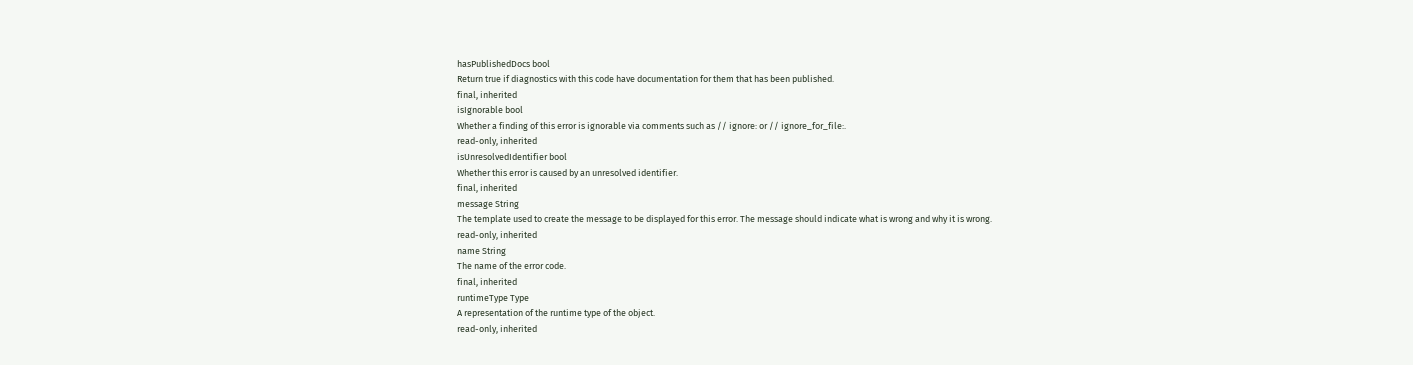hasPublishedDocs bool
Return true if diagnostics with this code have documentation for them that has been published.
final, inherited
isIgnorable bool
Whether a finding of this error is ignorable via comments such as // ignore: or // ignore_for_file:.
read-only, inherited
isUnresolvedIdentifier bool
Whether this error is caused by an unresolved identifier.
final, inherited
message String
The template used to create the message to be displayed for this error. The message should indicate what is wrong and why it is wrong.
read-only, inherited
name String
The name of the error code.
final, inherited
runtimeType Type
A representation of the runtime type of the object.
read-only, inherited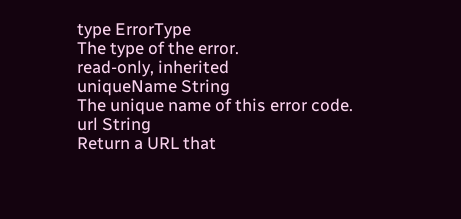type ErrorType
The type of the error.
read-only, inherited
uniqueName String
The unique name of this error code.
url String
Return a URL that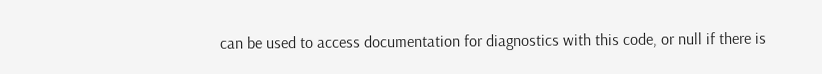can be used to access documentation for diagnostics with this code, or null if there is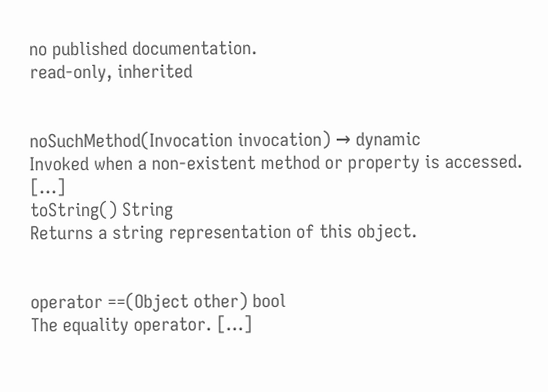no published documentation.
read-only, inherited


noSuchMethod(Invocation invocation) → dynamic
Invoked when a non-existent method or property is accessed. [...]
toString() String
Returns a string representation of this object.


operator ==(Object other) bool
The equality operator. [...]